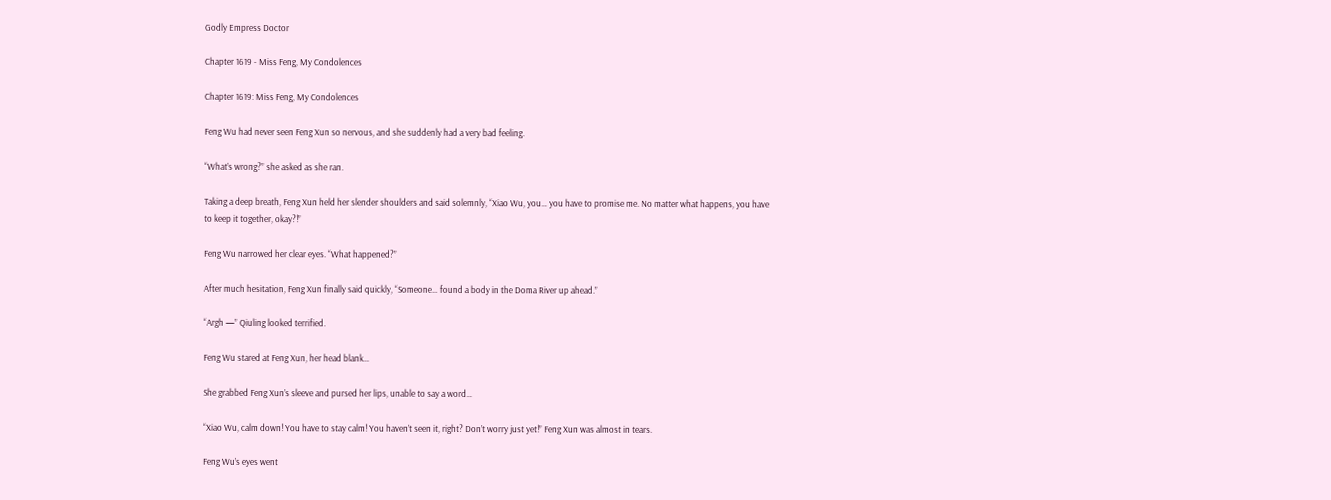Godly Empress Doctor

Chapter 1619 - Miss Feng, My Condolences

Chapter 1619: Miss Feng, My Condolences

Feng Wu had never seen Feng Xun so nervous, and she suddenly had a very bad feeling.

“What’s wrong?” she asked as she ran.

Taking a deep breath, Feng Xun held her slender shoulders and said solemnly, “Xiao Wu, you… you have to promise me. No matter what happens, you have to keep it together, okay?!”

Feng Wu narrowed her clear eyes. “What happened?”

After much hesitation, Feng Xun finally said quickly, “Someone… found a body in the Doma River up ahead.”

“Argh —” Qiuling looked terrified.

Feng Wu stared at Feng Xun, her head blank…

She grabbed Feng Xun’s sleeve and pursed her lips, unable to say a word…

“Xiao Wu, calm down! You have to stay calm! You haven’t seen it, right? Don’t worry just yet!” Feng Xun was almost in tears.

Feng Wu’s eyes went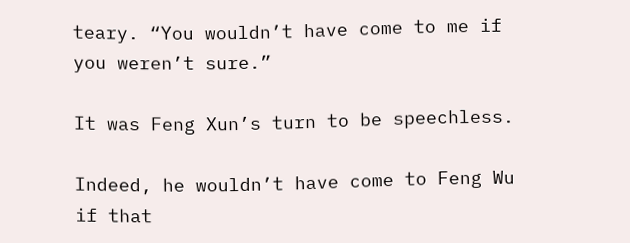teary. “You wouldn’t have come to me if you weren’t sure.”

It was Feng Xun’s turn to be speechless.

Indeed, he wouldn’t have come to Feng Wu if that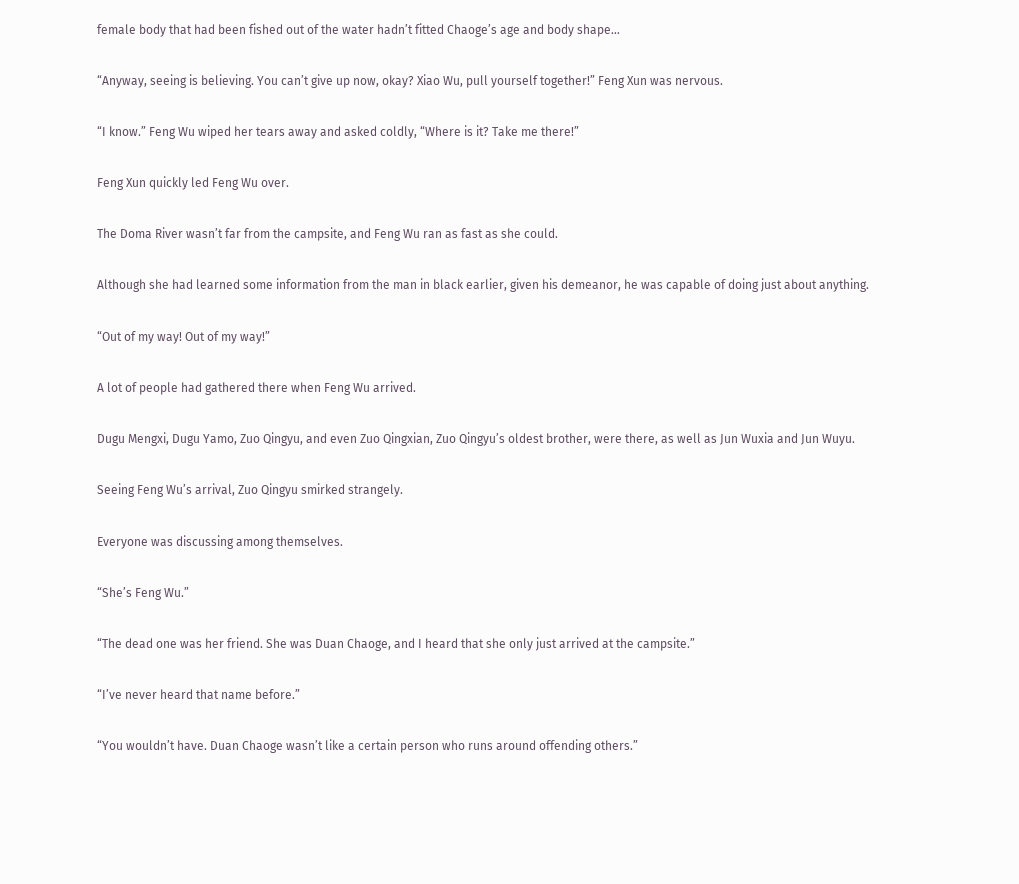female body that had been fished out of the water hadn’t fitted Chaoge’s age and body shape…

“Anyway, seeing is believing. You can’t give up now, okay? Xiao Wu, pull yourself together!” Feng Xun was nervous.

“I know.” Feng Wu wiped her tears away and asked coldly, “Where is it? Take me there!”

Feng Xun quickly led Feng Wu over.

The Doma River wasn’t far from the campsite, and Feng Wu ran as fast as she could.

Although she had learned some information from the man in black earlier, given his demeanor, he was capable of doing just about anything.

“Out of my way! Out of my way!”

A lot of people had gathered there when Feng Wu arrived.

Dugu Mengxi, Dugu Yamo, Zuo Qingyu, and even Zuo Qingxian, Zuo Qingyu’s oldest brother, were there, as well as Jun Wuxia and Jun Wuyu.

Seeing Feng Wu’s arrival, Zuo Qingyu smirked strangely.

Everyone was discussing among themselves.

“She’s Feng Wu.”

“The dead one was her friend. She was Duan Chaoge, and I heard that she only just arrived at the campsite.”

“I’ve never heard that name before.”

“You wouldn’t have. Duan Chaoge wasn’t like a certain person who runs around offending others.”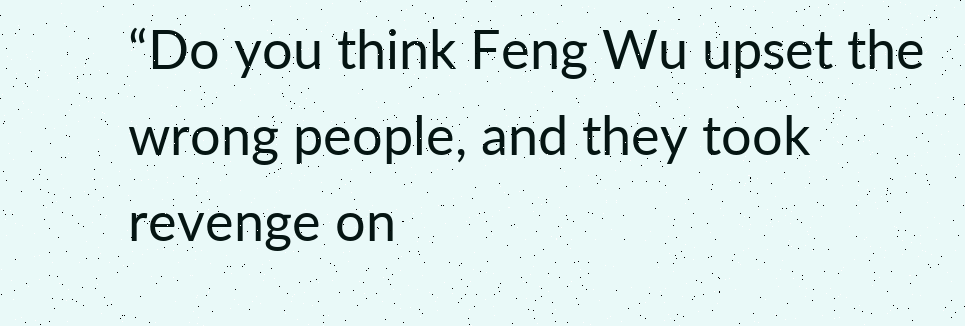“Do you think Feng Wu upset the wrong people, and they took revenge on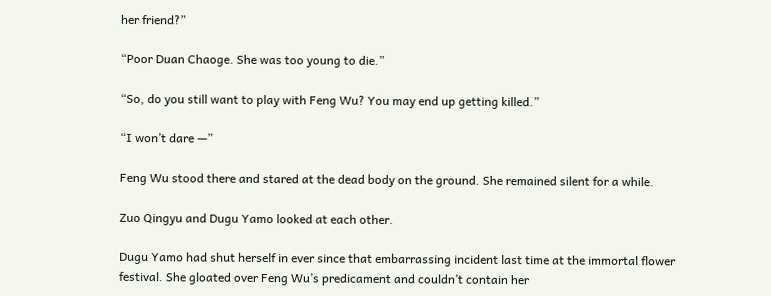her friend?”

“Poor Duan Chaoge. She was too young to die.”

“So, do you still want to play with Feng Wu? You may end up getting killed.”

“I won’t dare —”

Feng Wu stood there and stared at the dead body on the ground. She remained silent for a while.

Zuo Qingyu and Dugu Yamo looked at each other.

Dugu Yamo had shut herself in ever since that embarrassing incident last time at the immortal flower festival. She gloated over Feng Wu’s predicament and couldn’t contain her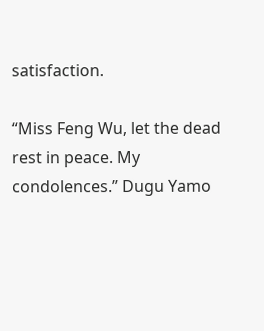satisfaction.

“Miss Feng Wu, let the dead rest in peace. My condolences.” Dugu Yamo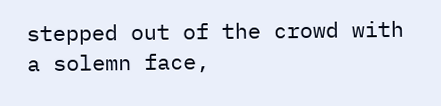stepped out of the crowd with a solemn face,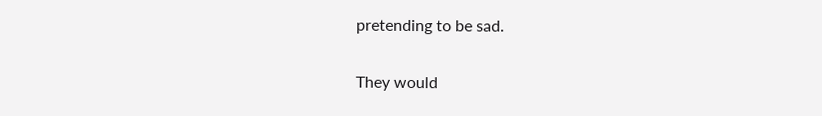pretending to be sad.

They would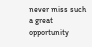never miss such a great opportunity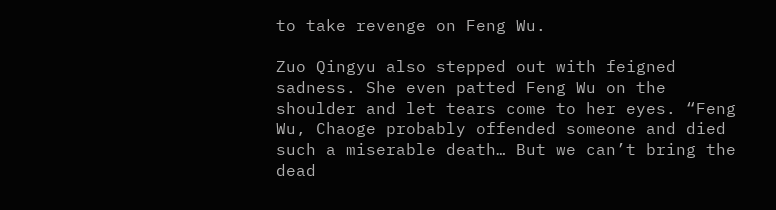to take revenge on Feng Wu.

Zuo Qingyu also stepped out with feigned sadness. She even patted Feng Wu on the shoulder and let tears come to her eyes. “Feng Wu, Chaoge probably offended someone and died such a miserable death… But we can’t bring the dead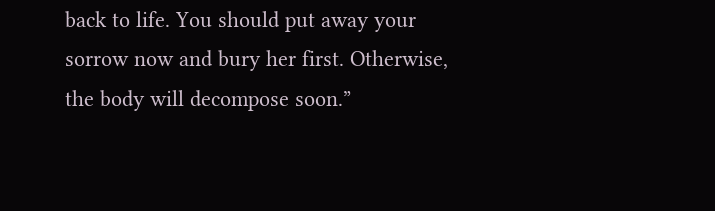back to life. You should put away your sorrow now and bury her first. Otherwise, the body will decompose soon.”